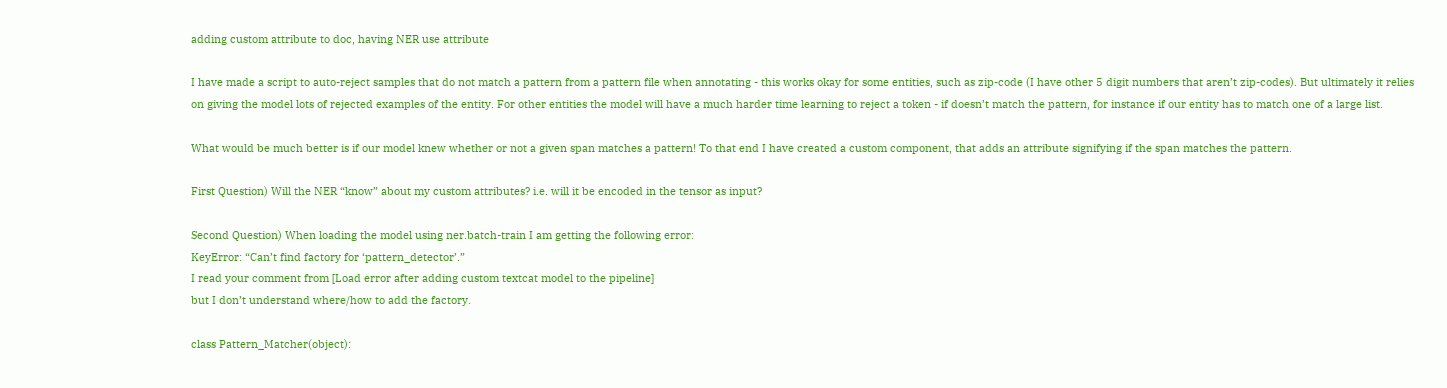adding custom attribute to doc, having NER use attribute

I have made a script to auto-reject samples that do not match a pattern from a pattern file when annotating - this works okay for some entities, such as zip-code (I have other 5 digit numbers that aren’t zip-codes). But ultimately it relies on giving the model lots of rejected examples of the entity. For other entities the model will have a much harder time learning to reject a token - if doesn’t match the pattern, for instance if our entity has to match one of a large list.

What would be much better is if our model knew whether or not a given span matches a pattern! To that end I have created a custom component, that adds an attribute signifying if the span matches the pattern.

First Question) Will the NER “know” about my custom attributes? i.e. will it be encoded in the tensor as input?

Second Question) When loading the model using ner.batch-train I am getting the following error:
KeyError: “Can’t find factory for ‘pattern_detector’.”
I read your comment from [Load error after adding custom textcat model to the pipeline]
but I don’t understand where/how to add the factory.

class Pattern_Matcher(object):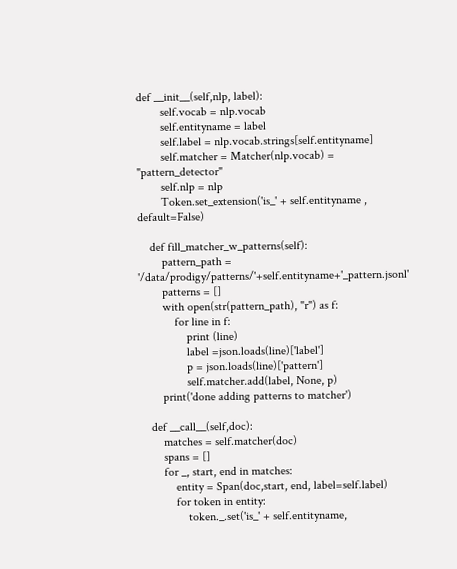def __init__(self,nlp, label):
        self.vocab = nlp.vocab
        self.entityname = label
        self.label = nlp.vocab.strings[self.entityname]
        self.matcher = Matcher(nlp.vocab) = "pattern_detector"
        self.nlp = nlp
        Token.set_extension('is_' + self.entityname , default=False)

    def fill_matcher_w_patterns(self):
        pattern_path = '/data/prodigy/patterns/'+self.entityname+'_pattern.jsonl'
        patterns = []
        with open(str(pattern_path), "r") as f:
            for line in f:
                print (line)
                label =json.loads(line)['label']
                p = json.loads(line)['pattern']
                self.matcher.add(label, None, p)
        print('done adding patterns to matcher')

    def __call__(self,doc):
        matches = self.matcher(doc)
        spans = []
        for _, start, end in matches:
            entity = Span(doc,start, end, label=self.label)
            for token in entity:
                token._.set('is_' + self.entityname,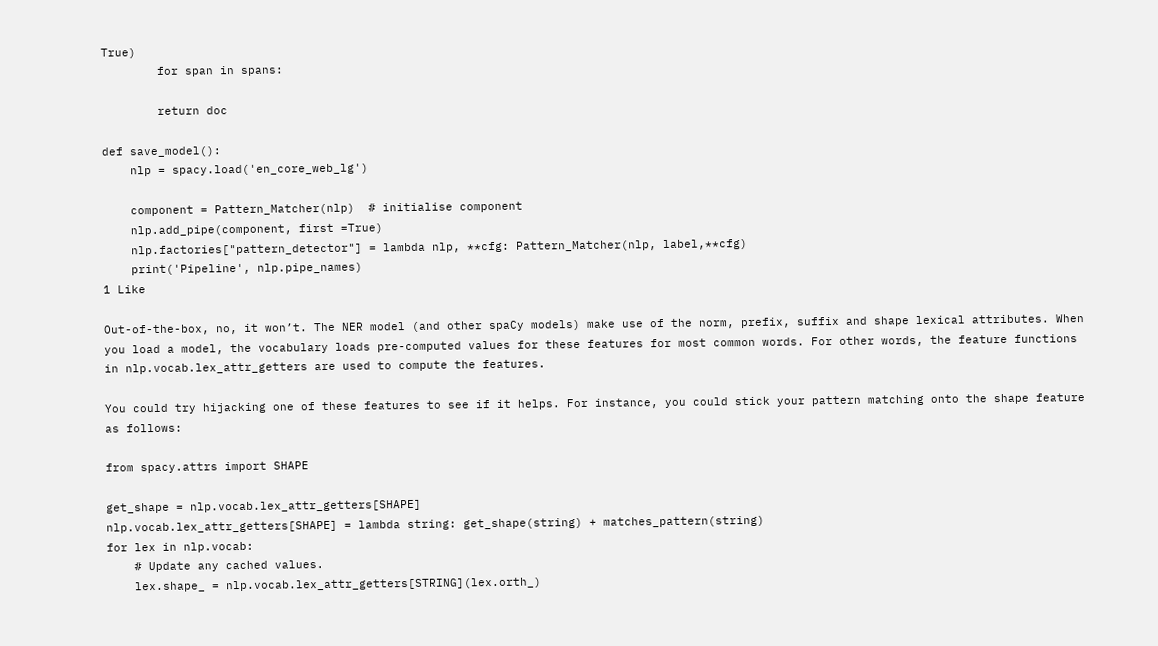True)
        for span in spans:

        return doc

def save_model():
    nlp = spacy.load('en_core_web_lg')

    component = Pattern_Matcher(nlp)  # initialise component
    nlp.add_pipe(component, first =True)
    nlp.factories["pattern_detector"] = lambda nlp, **cfg: Pattern_Matcher(nlp, label,**cfg)
    print('Pipeline', nlp.pipe_names)
1 Like

Out-of-the-box, no, it won’t. The NER model (and other spaCy models) make use of the norm, prefix, suffix and shape lexical attributes. When you load a model, the vocabulary loads pre-computed values for these features for most common words. For other words, the feature functions in nlp.vocab.lex_attr_getters are used to compute the features.

You could try hijacking one of these features to see if it helps. For instance, you could stick your pattern matching onto the shape feature as follows:

from spacy.attrs import SHAPE

get_shape = nlp.vocab.lex_attr_getters[SHAPE]
nlp.vocab.lex_attr_getters[SHAPE] = lambda string: get_shape(string) + matches_pattern(string)
for lex in nlp.vocab:
    # Update any cached values.
    lex.shape_ = nlp.vocab.lex_attr_getters[STRING](lex.orth_)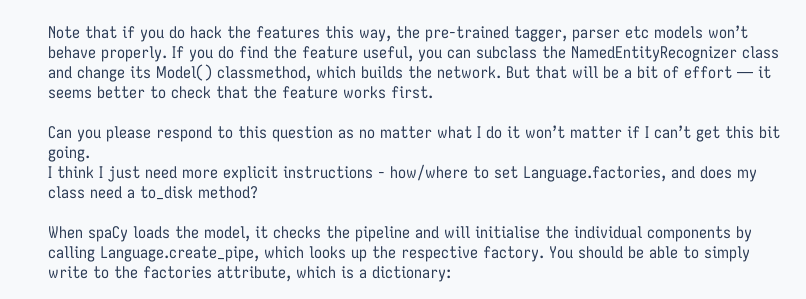Note that if you do hack the features this way, the pre-trained tagger, parser etc models won’t behave properly. If you do find the feature useful, you can subclass the NamedEntityRecognizer class and change its Model() classmethod, which builds the network. But that will be a bit of effort — it seems better to check that the feature works first.

Can you please respond to this question as no matter what I do it won’t matter if I can’t get this bit going.
I think I just need more explicit instructions - how/where to set Language.factories, and does my class need a to_disk method?

When spaCy loads the model, it checks the pipeline and will initialise the individual components by calling Language.create_pipe, which looks up the respective factory. You should be able to simply write to the factories attribute, which is a dictionary: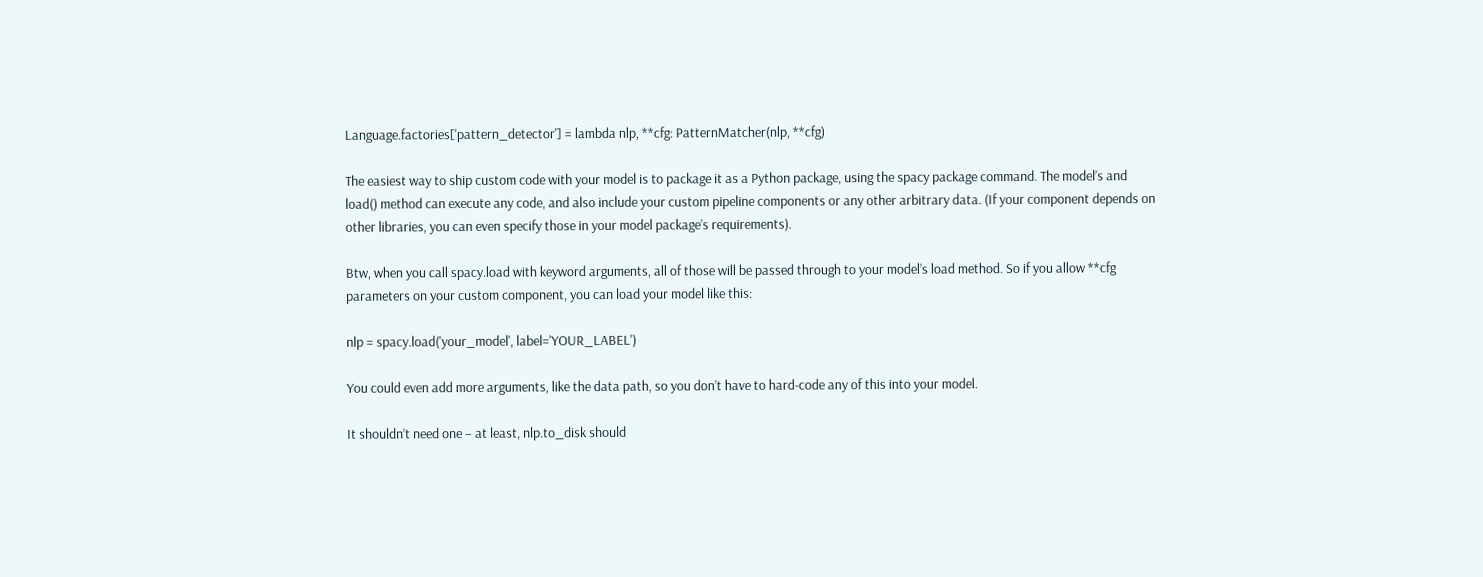Language.factories['pattern_detector'] = lambda nlp, **cfg: PatternMatcher(nlp, **cfg)

The easiest way to ship custom code with your model is to package it as a Python package, using the spacy package command. The model’s and load() method can execute any code, and also include your custom pipeline components or any other arbitrary data. (If your component depends on other libraries, you can even specify those in your model package’s requirements).

Btw, when you call spacy.load with keyword arguments, all of those will be passed through to your model’s load method. So if you allow **cfg parameters on your custom component, you can load your model like this:

nlp = spacy.load('your_model', label='YOUR_LABEL')

You could even add more arguments, like the data path, so you don’t have to hard-code any of this into your model.

It shouldn’t need one – at least, nlp.to_disk should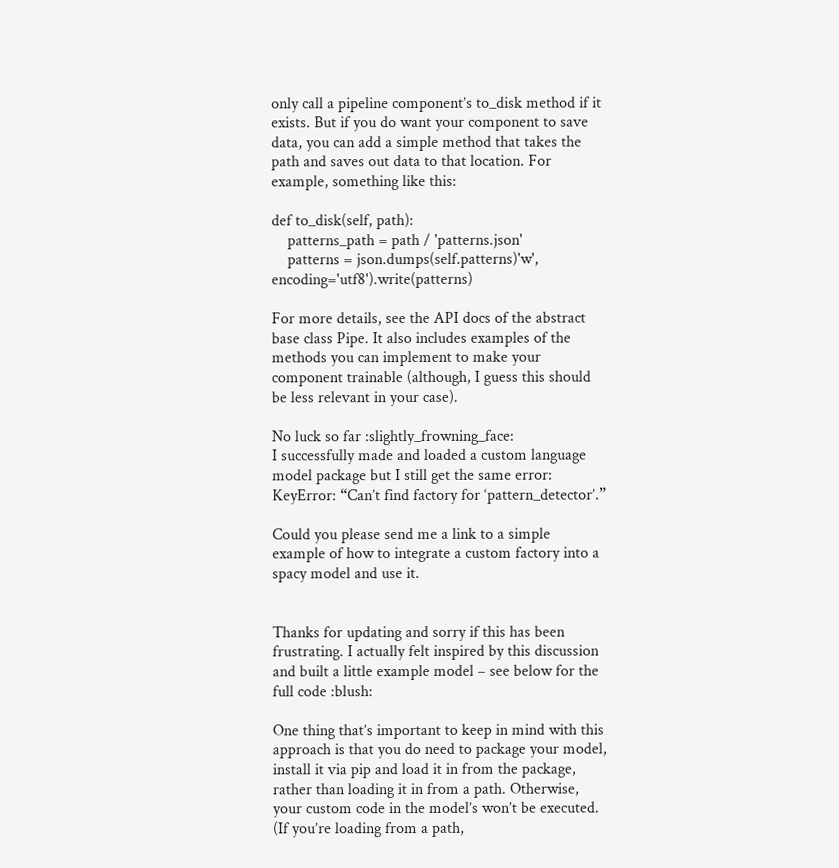only call a pipeline component’s to_disk method if it exists. But if you do want your component to save data, you can add a simple method that takes the path and saves out data to that location. For example, something like this:

def to_disk(self, path):
    patterns_path = path / 'patterns.json'
    patterns = json.dumps(self.patterns)'w', encoding='utf8').write(patterns)

For more details, see the API docs of the abstract base class Pipe. It also includes examples of the methods you can implement to make your component trainable (although, I guess this should be less relevant in your case).

No luck so far :slightly_frowning_face:
I successfully made and loaded a custom language model package but I still get the same error:
KeyError: “Can’t find factory for ‘pattern_detector’.”

Could you please send me a link to a simple example of how to integrate a custom factory into a spacy model and use it.


Thanks for updating and sorry if this has been frustrating. I actually felt inspired by this discussion and built a little example model – see below for the full code :blush:

One thing that’s important to keep in mind with this approach is that you do need to package your model, install it via pip and load it in from the package, rather than loading it in from a path. Otherwise, your custom code in the model’s won’t be executed. (If you’re loading from a path,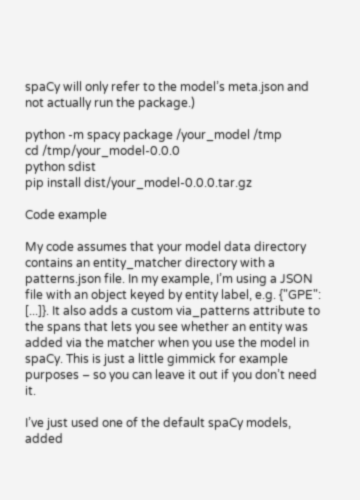spaCy will only refer to the model’s meta.json and not actually run the package.)

python -m spacy package /your_model /tmp
cd /tmp/your_model-0.0.0
python sdist
pip install dist/your_model-0.0.0.tar.gz

Code example

My code assumes that your model data directory contains an entity_matcher directory with a patterns.json file. In my example, I’m using a JSON file with an object keyed by entity label, e.g. {"GPE": [...]}. It also adds a custom via_patterns attribute to the spans that lets you see whether an entity was added via the matcher when you use the model in spaCy. This is just a little gimmick for example purposes – so you can leave it out if you don’t need it.

I’ve just used one of the default spaCy models, added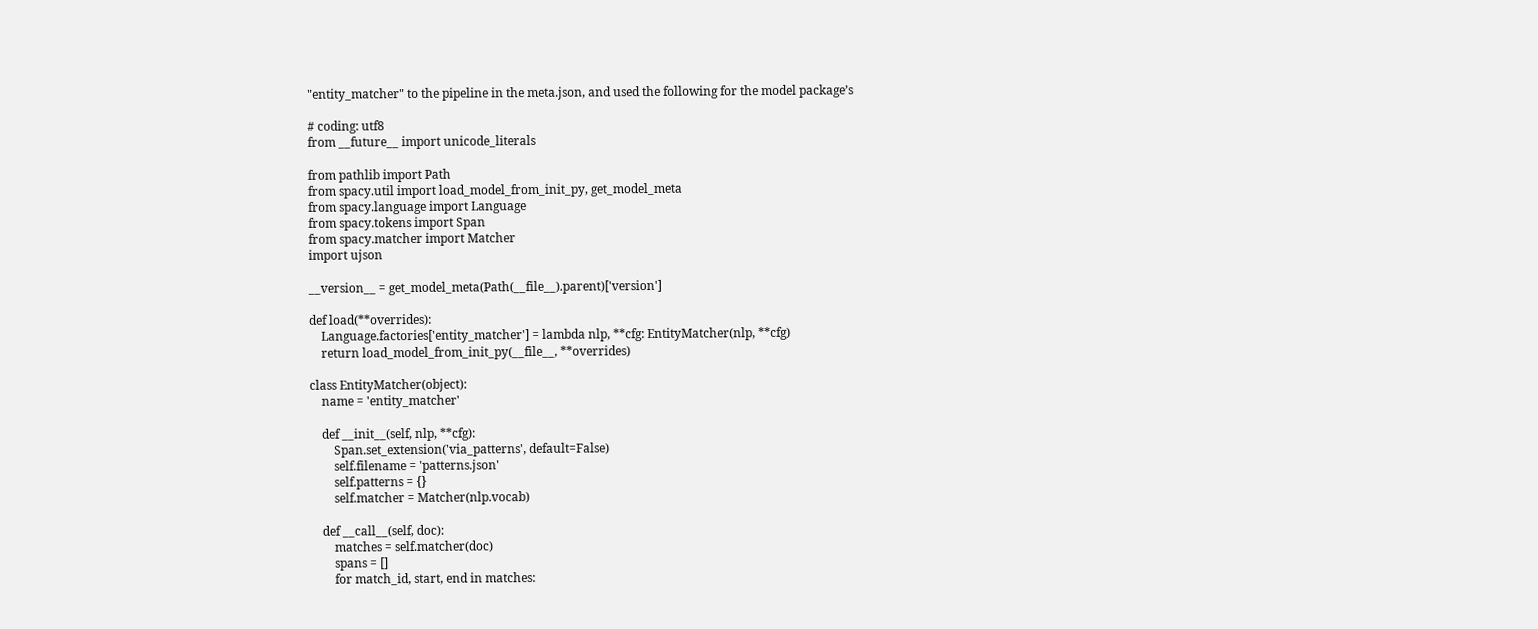"entity_matcher" to the pipeline in the meta.json, and used the following for the model package’s

# coding: utf8
from __future__ import unicode_literals

from pathlib import Path
from spacy.util import load_model_from_init_py, get_model_meta
from spacy.language import Language
from spacy.tokens import Span
from spacy.matcher import Matcher
import ujson

__version__ = get_model_meta(Path(__file__).parent)['version']

def load(**overrides):
    Language.factories['entity_matcher'] = lambda nlp, **cfg: EntityMatcher(nlp, **cfg)
    return load_model_from_init_py(__file__, **overrides)

class EntityMatcher(object):
    name = 'entity_matcher'

    def __init__(self, nlp, **cfg):
        Span.set_extension('via_patterns', default=False)
        self.filename = 'patterns.json'
        self.patterns = {}
        self.matcher = Matcher(nlp.vocab)

    def __call__(self, doc):
        matches = self.matcher(doc)
        spans = []
        for match_id, start, end in matches: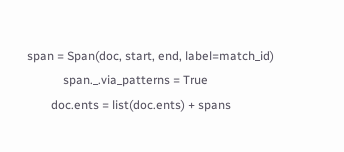span = Span(doc, start, end, label=match_id)
            span._.via_patterns = True
        doc.ents = list(doc.ents) + spans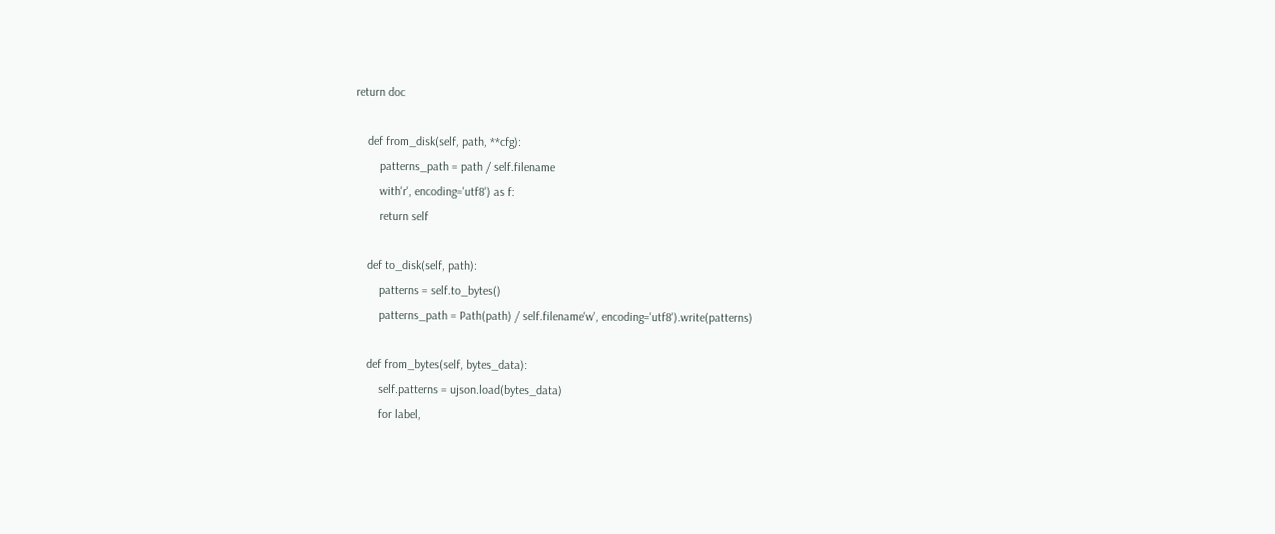return doc

    def from_disk(self, path, **cfg):
        patterns_path = path / self.filename
        with'r', encoding='utf8') as f:
        return self

    def to_disk(self, path):
        patterns = self.to_bytes()
        patterns_path = Path(path) / self.filename'w', encoding='utf8').write(patterns)

    def from_bytes(self, bytes_data):
        self.patterns = ujson.load(bytes_data)
        for label,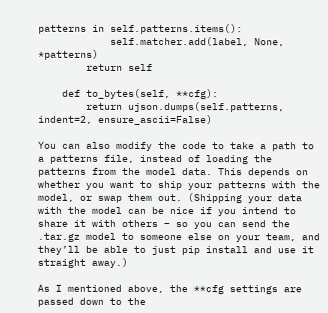patterns in self.patterns.items():
            self.matcher.add(label, None, *patterns)
        return self

    def to_bytes(self, **cfg):
        return ujson.dumps(self.patterns, indent=2, ensure_ascii=False)

You can also modify the code to take a path to a patterns file, instead of loading the patterns from the model data. This depends on whether you want to ship your patterns with the model, or swap them out. (Shipping your data with the model can be nice if you intend to share it with others – so you can send the .tar.gz model to someone else on your team, and they’ll be able to just pip install and use it straight away.)

As I mentioned above, the **cfg settings are passed down to the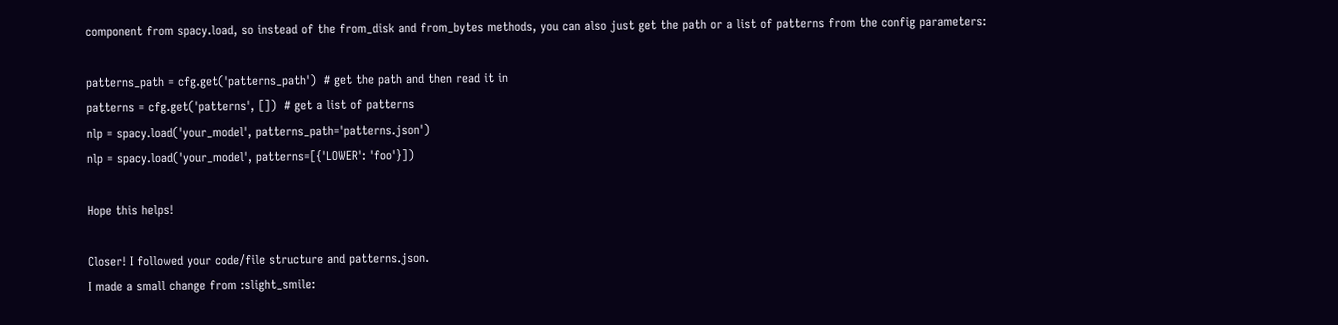component from spacy.load, so instead of the from_disk and from_bytes methods, you can also just get the path or a list of patterns from the config parameters:

patterns_path = cfg.get('patterns_path')  # get the path and then read it in
patterns = cfg.get('patterns', [])  # get a list of patterns
nlp = spacy.load('your_model', patterns_path='patterns.json')
nlp = spacy.load('your_model', patterns=[{'LOWER': 'foo'}])

Hope this helps!

Closer! I followed your code/file structure and patterns.json.
I made a small change from :slight_smile: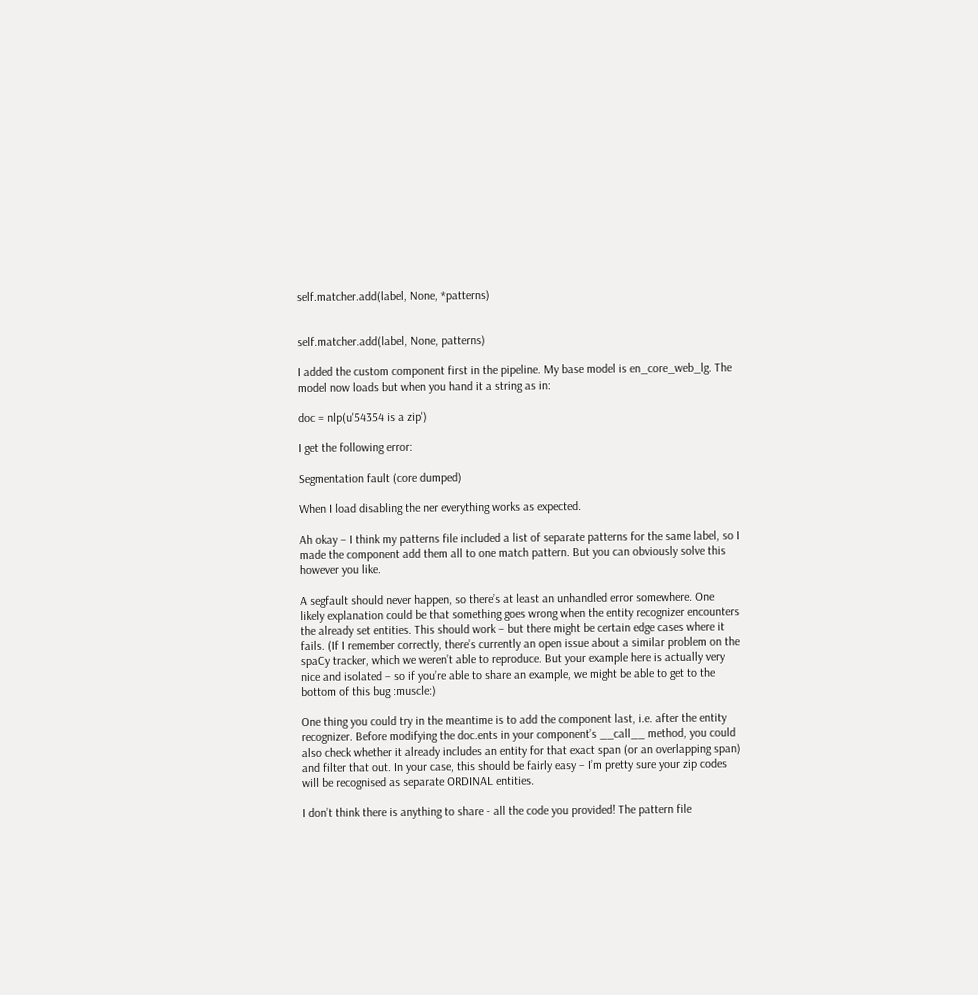self.matcher.add(label, None, *patterns)


self.matcher.add(label, None, patterns)

I added the custom component first in the pipeline. My base model is en_core_web_lg. The model now loads but when you hand it a string as in:

doc = nlp(u'54354 is a zip')

I get the following error:

Segmentation fault (core dumped)

When I load disabling the ner everything works as expected.

Ah okay – I think my patterns file included a list of separate patterns for the same label, so I made the component add them all to one match pattern. But you can obviously solve this however you like.

A segfault should never happen, so there’s at least an unhandled error somewhere. One likely explanation could be that something goes wrong when the entity recognizer encounters the already set entities. This should work – but there might be certain edge cases where it fails. (If I remember correctly, there’s currently an open issue about a similar problem on the spaCy tracker, which we weren’t able to reproduce. But your example here is actually very nice and isolated – so if you’re able to share an example, we might be able to get to the bottom of this bug :muscle:)

One thing you could try in the meantime is to add the component last, i.e. after the entity recognizer. Before modifying the doc.ents in your component’s __call__ method, you could also check whether it already includes an entity for that exact span (or an overlapping span) and filter that out. In your case, this should be fairly easy – I’m pretty sure your zip codes will be recognised as separate ORDINAL entities.

I don’t think there is anything to share - all the code you provided! The pattern file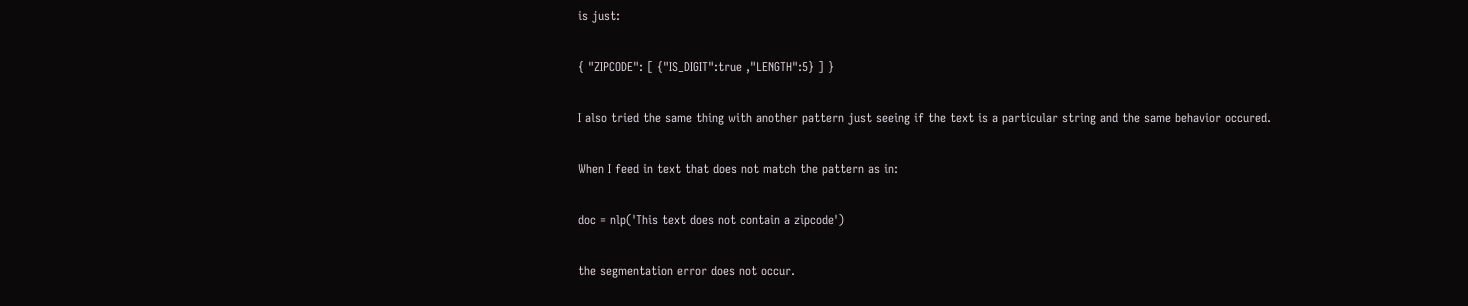is just:

{ "ZIPCODE": [ {"IS_DIGIT":true ,"LENGTH":5} ] }

I also tried the same thing with another pattern just seeing if the text is a particular string and the same behavior occured.

When I feed in text that does not match the pattern as in:

doc = nlp('This text does not contain a zipcode')

the segmentation error does not occur.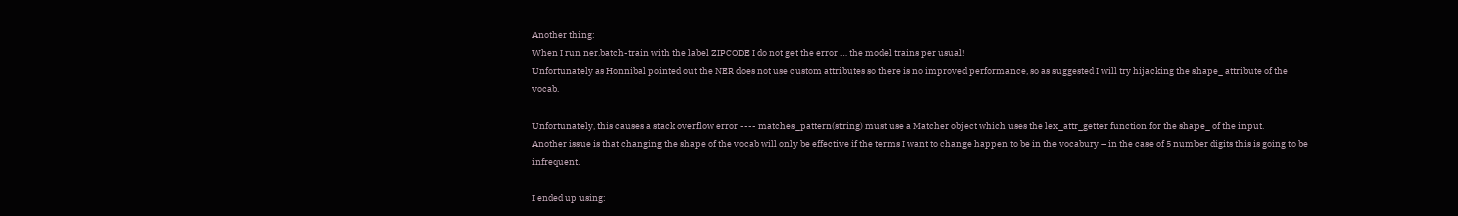Another thing:
When I run ner.batch-train with the label ZIPCODE I do not get the error … the model trains per usual!
Unfortunately as Honnibal pointed out the NER does not use custom attributes so there is no improved performance, so as suggested I will try hijacking the shape_ attribute of the vocab.

Unfortunately, this causes a stack overflow error ---- matches_pattern(string) must use a Matcher object which uses the lex_attr_getter function for the shape_ of the input.
Another issue is that changing the shape of the vocab will only be effective if the terms I want to change happen to be in the vocabury – in the case of 5 number digits this is going to be infrequent.

I ended up using: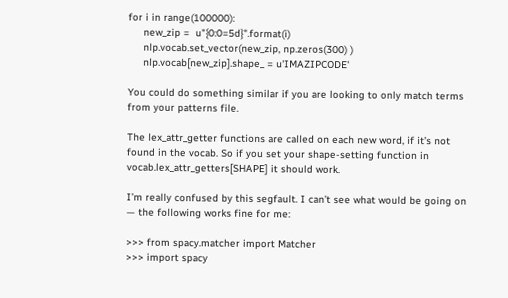for i in range(100000):
     new_zip =  u"{0:0=5d}".format(i)
     nlp.vocab.set_vector(new_zip, np.zeros(300) )
     nlp.vocab[new_zip].shape_ = u'IMAZIPCODE'

You could do something similar if you are looking to only match terms from your patterns file.

The lex_attr_getter functions are called on each new word, if it’s not found in the vocab. So if you set your shape-setting function in vocab.lex_attr_getters[SHAPE] it should work.

I’m really confused by this segfault. I can’t see what would be going on — the following works fine for me:

>>> from spacy.matcher import Matcher
>>> import spacy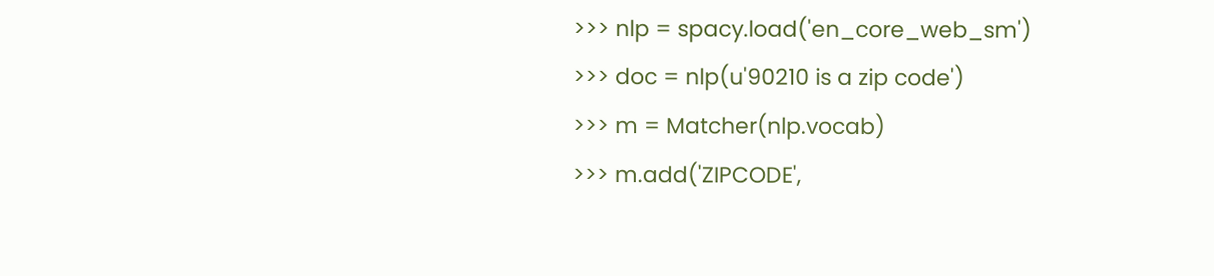>>> nlp = spacy.load('en_core_web_sm')
>>> doc = nlp(u'90210 is a zip code')
>>> m = Matcher(nlp.vocab)
>>> m.add('ZIPCODE',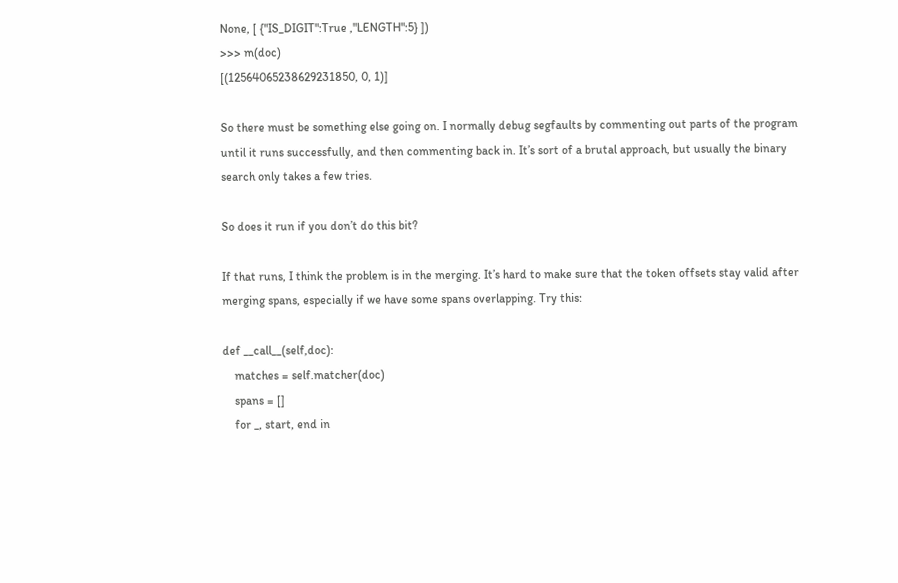None, [ {"IS_DIGIT":True ,"LENGTH":5} ])
>>> m(doc)
[(12564065238629231850, 0, 1)]

So there must be something else going on. I normally debug segfaults by commenting out parts of the program until it runs successfully, and then commenting back in. It’s sort of a brutal approach, but usually the binary search only takes a few tries.

So does it run if you don’t do this bit?

If that runs, I think the problem is in the merging. It’s hard to make sure that the token offsets stay valid after merging spans, especially if we have some spans overlapping. Try this:

def __call__(self,doc):
    matches = self.matcher(doc)
    spans = []
    for _, start, end in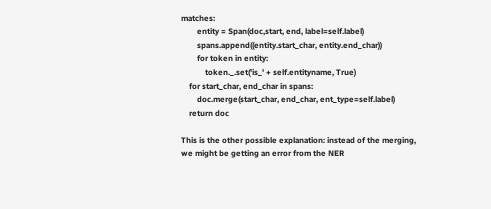matches:
        entity = Span(doc,start, end, label=self.label)
        spans.append((entity.start_char, entity.end_char))
        for token in entity:
            token._.set('is_' + self.entityname, True)
    for start_char, end_char in spans:
        doc.merge(start_char, end_char, ent_type=self.label)
    return doc

This is the other possible explanation: instead of the merging, we might be getting an error from the NER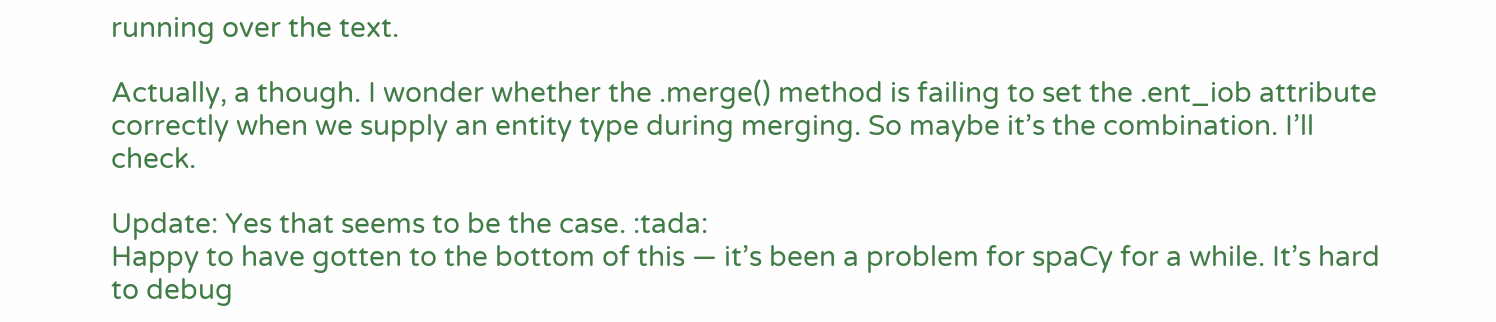running over the text.

Actually, a though. I wonder whether the .merge() method is failing to set the .ent_iob attribute correctly when we supply an entity type during merging. So maybe it’s the combination. I’ll check.

Update: Yes that seems to be the case. :tada:
Happy to have gotten to the bottom of this — it’s been a problem for spaCy for a while. It’s hard to debug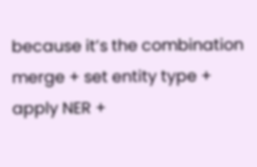because it’s the combination merge + set entity type + apply NER +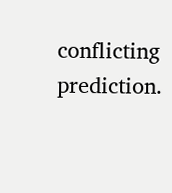conflicting prediction.